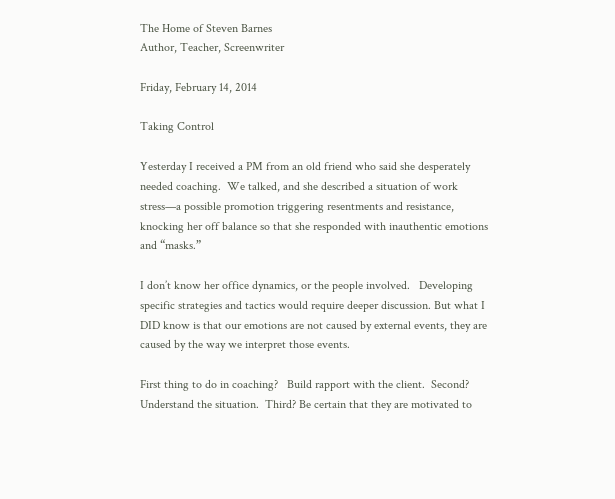The Home of Steven Barnes
Author, Teacher, Screenwriter

Friday, February 14, 2014

Taking Control

Yesterday I received a PM from an old friend who said she desperately needed coaching.  We talked, and she described a situation of work stress—a possible promotion triggering resentments and resistance, knocking her off balance so that she responded with inauthentic emotions and “masks.”

I don’t know her office dynamics, or the people involved.   Developing specific strategies and tactics would require deeper discussion. But what I DID know is that our emotions are not caused by external events, they are caused by the way we interpret those events.

First thing to do in coaching?   Build rapport with the client.  Second?  Understand the situation.  Third? Be certain that they are motivated to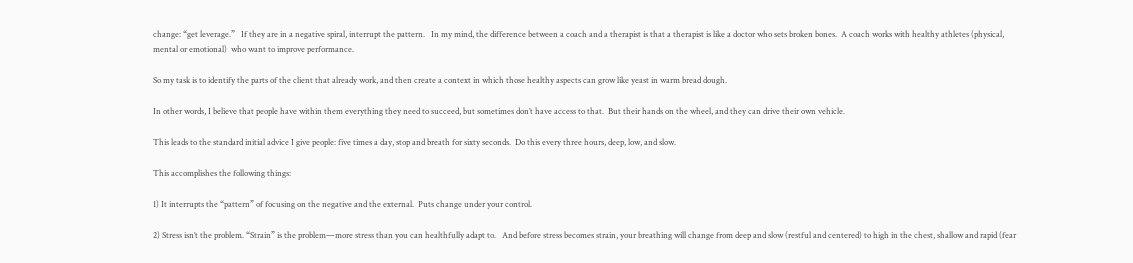change: “get leverage.”   If they are in a negative spiral, interrupt the pattern.   In my mind, the difference between a coach and a therapist is that a therapist is like a doctor who sets broken bones.  A coach works with healthy athletes (physical, mental or emotional)  who want to improve performance.

So my task is to identify the parts of the client that already work, and then create a context in which those healthy aspects can grow like yeast in warm bread dough.

In other words, I believe that people have within them everything they need to succeed, but sometimes don’t have access to that.  But their hands on the wheel, and they can drive their own vehicle.

This leads to the standard initial advice I give people: five times a day, stop and breath for sixty seconds.  Do this every three hours, deep, low, and slow.

This accomplishes the following things:

1) It interrupts the “pattern” of focusing on the negative and the external.  Puts change under your control.

2) Stress isn’t the problem. “Strain” is the problem—more stress than you can healthfully adapt to.   And before stress becomes strain, your breathing will change from deep and slow (restful and centered) to high in the chest, shallow and rapid (fear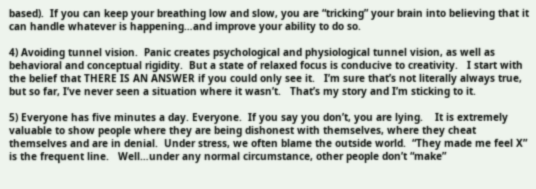based).  If you can keep your breathing low and slow, you are “tricking” your brain into believing that it can handle whatever is happening…and improve your ability to do so.

4) Avoiding tunnel vision.  Panic creates psychological and physiological tunnel vision, as well as behavioral and conceptual rigidity.  But a state of relaxed focus is conducive to creativity.   I start with the belief that THERE IS AN ANSWER if you could only see it.   I’m sure that’s not literally always true, but so far, I’ve never seen a situation where it wasn’t.   That’s my story and I’m sticking to it.

5) Everyone has five minutes a day. Everyone.  If you say you don’t, you are lying.    It is extremely valuable to show people where they are being dishonest with themselves, where they cheat themselves and are in denial.  Under stress, we often blame the outside world.  “They made me feel X” is the frequent line.   Well…under any normal circumstance, other people don’t “make”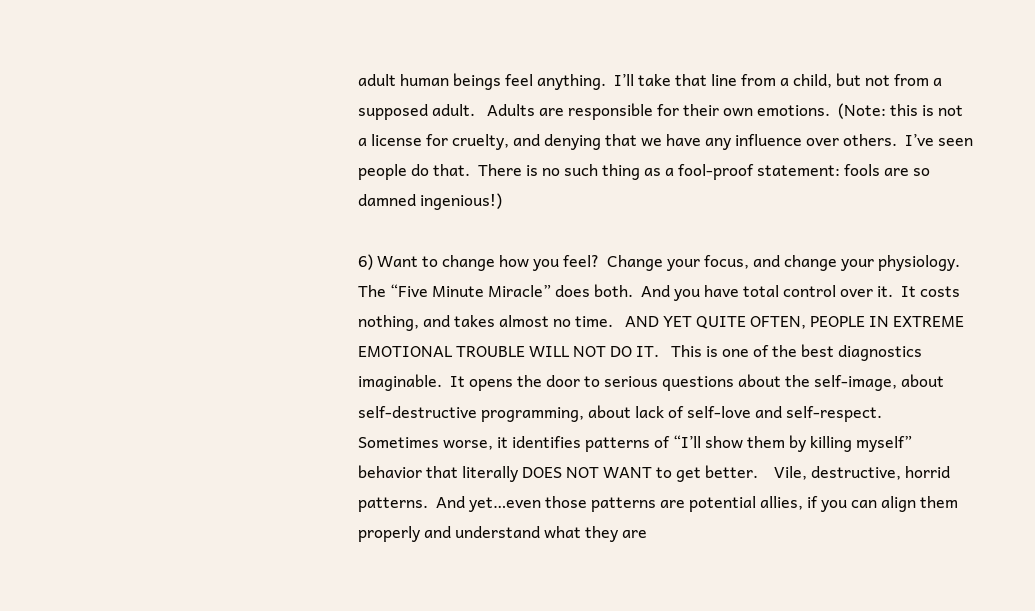adult human beings feel anything.  I’ll take that line from a child, but not from a supposed adult.   Adults are responsible for their own emotions.  (Note: this is not a license for cruelty, and denying that we have any influence over others.  I’ve seen people do that.  There is no such thing as a fool-proof statement: fools are so damned ingenious!)

6) Want to change how you feel?  Change your focus, and change your physiology.  The “Five Minute Miracle” does both.  And you have total control over it.  It costs nothing, and takes almost no time.   AND YET QUITE OFTEN, PEOPLE IN EXTREME EMOTIONAL TROUBLE WILL NOT DO IT.   This is one of the best diagnostics imaginable.  It opens the door to serious questions about the self-image, about self-destructive programming, about lack of self-love and self-respect.    Sometimes worse, it identifies patterns of “I’ll show them by killing myself” behavior that literally DOES NOT WANT to get better.    Vile, destructive, horrid patterns.  And yet…even those patterns are potential allies, if you can align them properly and understand what they are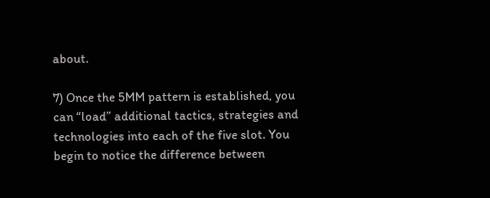about.

7) Once the 5MM pattern is established, you can “load” additional tactics, strategies and technologies into each of the five slot. You begin to notice the difference between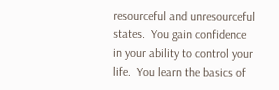resourceful and unresourceful states.  You gain confidence in your ability to control your life.  You learn the basics of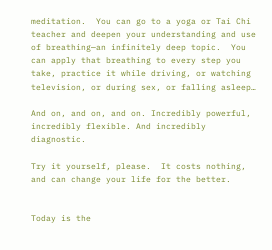meditation.  You can go to a yoga or Tai Chi teacher and deepen your understanding and use of breathing—an infinitely deep topic.  You can apply that breathing to every step you take, practice it while driving, or watching television, or during sex, or falling asleep…

And on, and on, and on. Incredibly powerful, incredibly flexible. And incredibly diagnostic.

Try it yourself, please.  It costs nothing, and can change your life for the better.


Today is the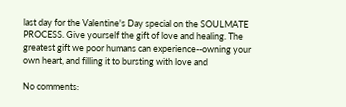last day for the Valentine's Day special on the SOULMATE PROCESS. Give yourself the gift of love and healing. The greatest gift we poor humans can experience--owning your own heart, and filling it to bursting with love and

No comments: